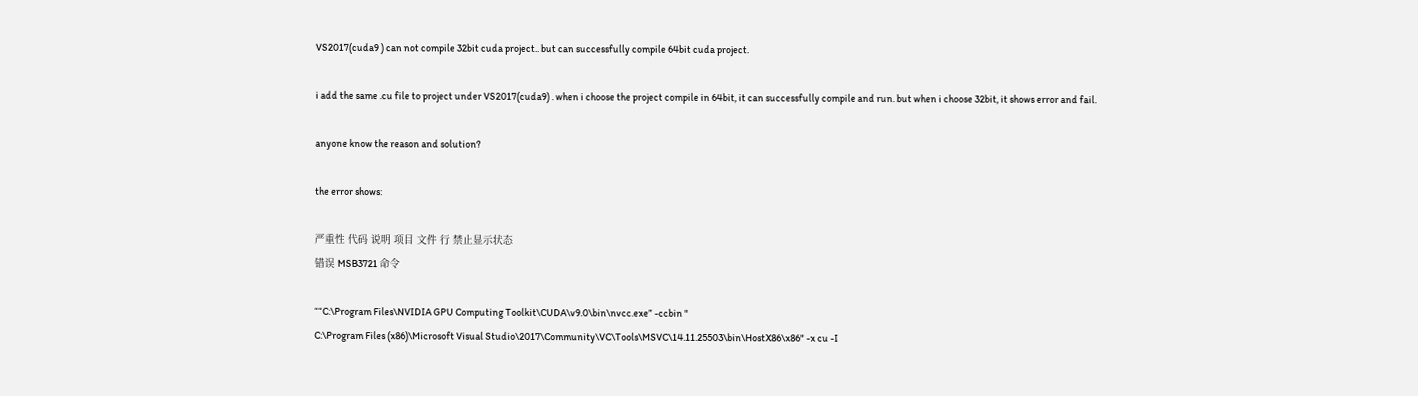VS2017(cuda9 ) can not compile 32bit cuda project.. but can successfully compile 64bit cuda project.

i add the same .cu file to project under VS2017(cuda9) . when i choose the project compile in 64bit, it can successfully compile and run. but when i choose 32bit, it shows error and fail.

anyone know the reason and solution?

the error shows:

严重性 代码 说明 项目 文件 行 禁止显示状态
错误 MSB3721 命令

““C:\Program Files\NVIDIA GPU Computing Toolkit\CUDA\v9.0\bin\nvcc.exe” -ccbin "
C:\Program Files (x86)\Microsoft Visual Studio\2017\Community\VC\Tools\MSVC\14.11.25503\bin\HostX86\x86" -x cu -I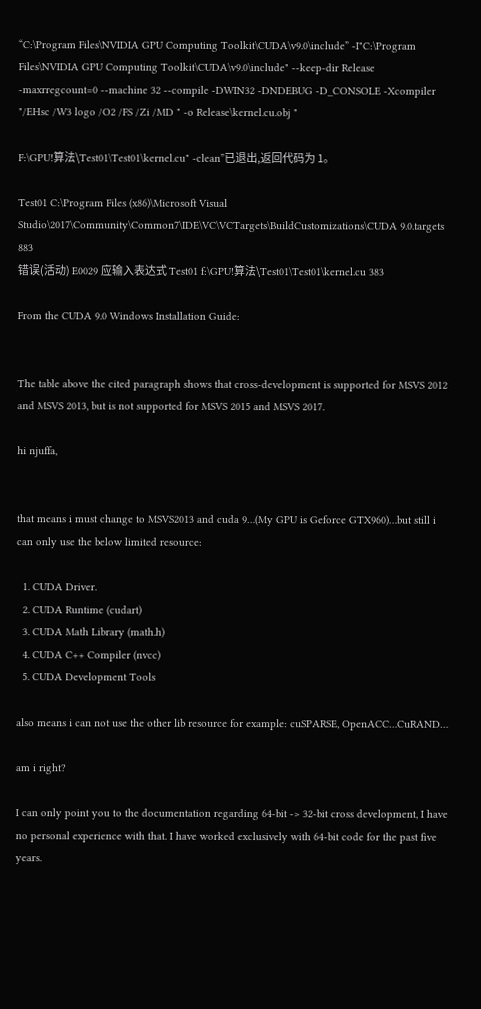“C:\Program Files\NVIDIA GPU Computing Toolkit\CUDA\v9.0\include” -I"C:\Program Files\NVIDIA GPU Computing Toolkit\CUDA\v9.0\include" --keep-dir Release -maxrregcount=0 --machine 32 --compile -DWIN32 -DNDEBUG -D_CONSOLE -Xcompiler "/EHsc /W3 logo /O2 /FS /Zi /MD " -o Release\kernel.cu.obj "

F:\GPU!算法\Test01\Test01\kernel.cu" -clean”已退出,返回代码为 1。

Test01 C:\Program Files (x86)\Microsoft Visual Studio\2017\Community\Common7\IDE\VC\VCTargets\BuildCustomizations\CUDA 9.0.targets 883
错误(活动) E0029 应输入表达式 Test01 f:\GPU!算法\Test01\Test01\kernel.cu 383

From the CUDA 9.0 Windows Installation Guide:


The table above the cited paragraph shows that cross-development is supported for MSVS 2012 and MSVS 2013, but is not supported for MSVS 2015 and MSVS 2017.

hi njuffa,


that means i must change to MSVS2013 and cuda 9…(My GPU is Geforce GTX960)…but still i can only use the below limited resource:

  1. CUDA Driver.
  2. CUDA Runtime (cudart)
  3. CUDA Math Library (math.h)
  4. CUDA C++ Compiler (nvcc)
  5. CUDA Development Tools

also means i can not use the other lib resource for example: cuSPARSE, OpenACC…CuRAND…

am i right?

I can only point you to the documentation regarding 64-bit -> 32-bit cross development, I have no personal experience with that. I have worked exclusively with 64-bit code for the past five years.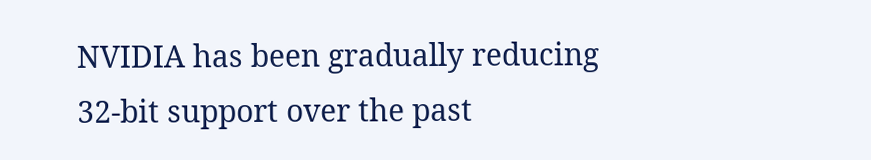NVIDIA has been gradually reducing 32-bit support over the past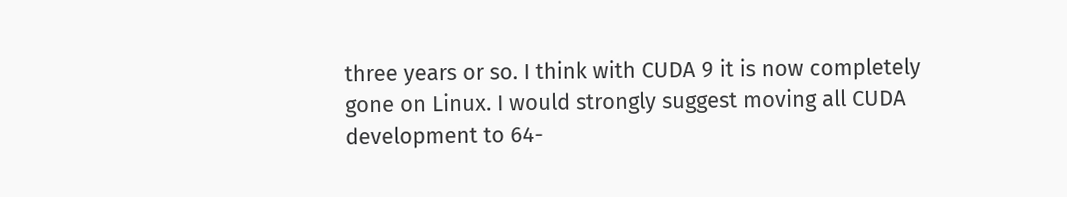three years or so. I think with CUDA 9 it is now completely gone on Linux. I would strongly suggest moving all CUDA development to 64-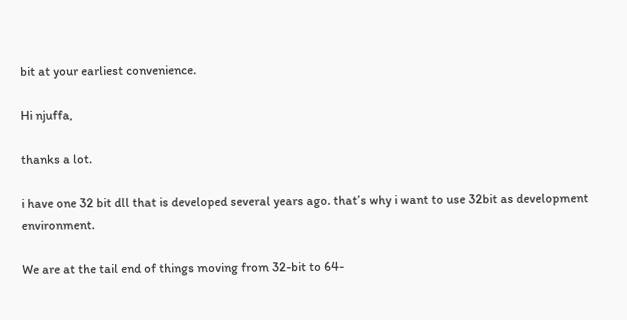bit at your earliest convenience.

Hi njuffa,

thanks a lot.

i have one 32 bit dll that is developed several years ago. that’s why i want to use 32bit as development environment.

We are at the tail end of things moving from 32-bit to 64-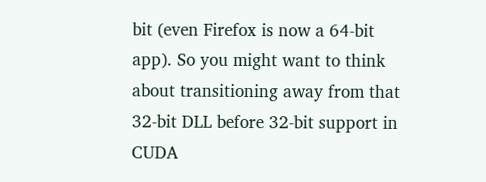bit (even Firefox is now a 64-bit app). So you might want to think about transitioning away from that 32-bit DLL before 32-bit support in CUDA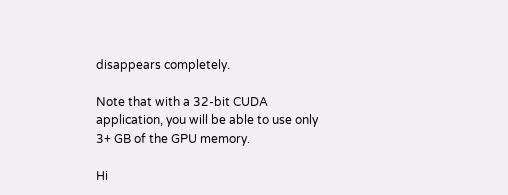disappears completely.

Note that with a 32-bit CUDA application, you will be able to use only 3+ GB of the GPU memory.

Hi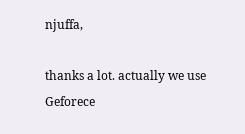njuffa,

thanks a lot. actually we use Geforece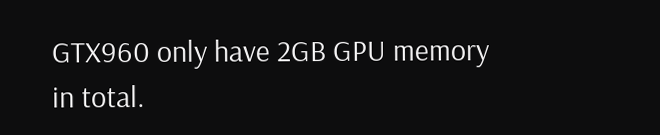GTX960 only have 2GB GPU memory in total.